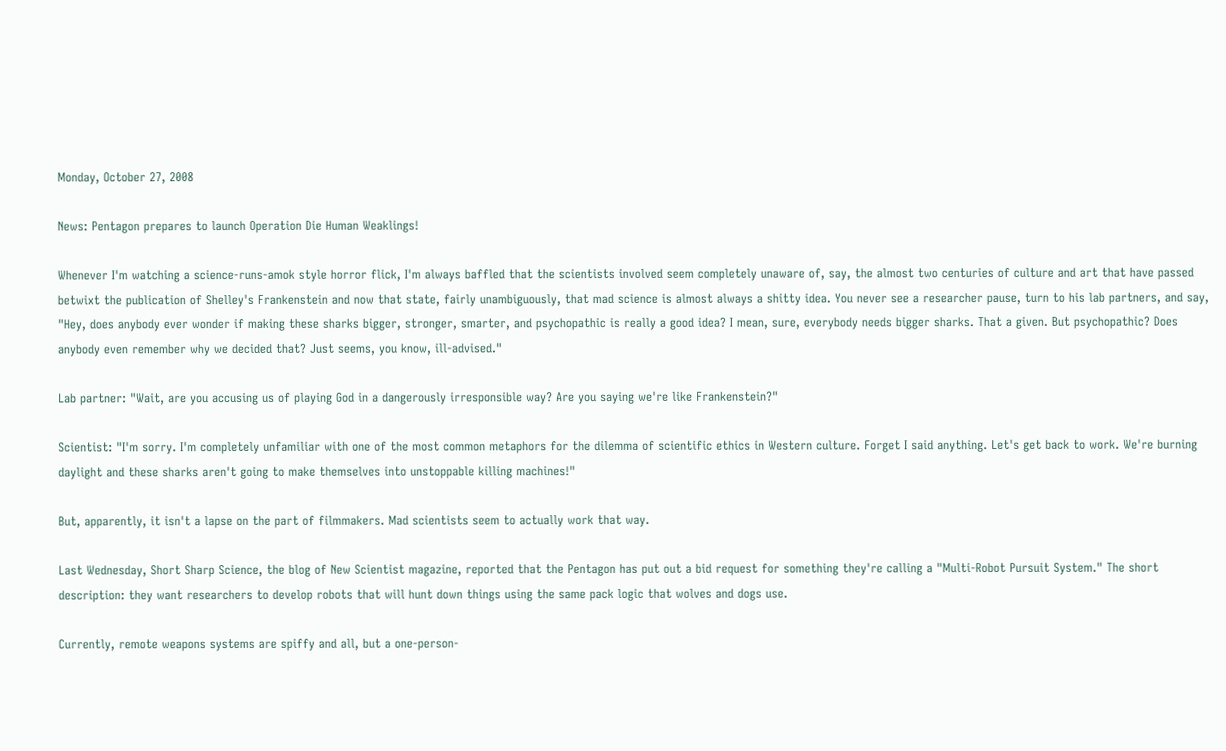Monday, October 27, 2008

News: Pentagon prepares to launch Operation Die Human Weaklings!

Whenever I'm watching a science-runs-amok style horror flick, I'm always baffled that the scientists involved seem completely unaware of, say, the almost two centuries of culture and art that have passed betwixt the publication of Shelley's Frankenstein and now that state, fairly unambiguously, that mad science is almost always a shitty idea. You never see a researcher pause, turn to his lab partners, and say, "Hey, does anybody ever wonder if making these sharks bigger, stronger, smarter, and psychopathic is really a good idea? I mean, sure, everybody needs bigger sharks. That a given. But psychopathic? Does anybody even remember why we decided that? Just seems, you know, ill-advised."

Lab partner: "Wait, are you accusing us of playing God in a dangerously irresponsible way? Are you saying we're like Frankenstein?"

Scientist: "I'm sorry. I'm completely unfamiliar with one of the most common metaphors for the dilemma of scientific ethics in Western culture. Forget I said anything. Let's get back to work. We're burning daylight and these sharks aren't going to make themselves into unstoppable killing machines!"

But, apparently, it isn't a lapse on the part of filmmakers. Mad scientists seem to actually work that way.

Last Wednesday, Short Sharp Science, the blog of New Scientist magazine, reported that the Pentagon has put out a bid request for something they're calling a "Multi-Robot Pursuit System." The short description: they want researchers to develop robots that will hunt down things using the same pack logic that wolves and dogs use.

Currently, remote weapons systems are spiffy and all, but a one-person-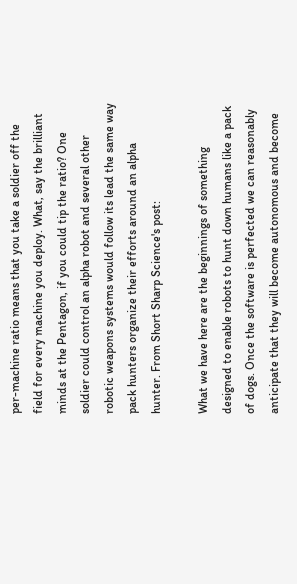per-machine ratio means that you take a soldier off the field for every machine you deploy. What, say the brilliant minds at the Pentagon, if you could tip the ratio? One soldier could control an alpha robot and several other robotic weapons systems would follow its lead the same way pack hunters organize their efforts around an alpha hunter. From Short Sharp Science's post:

What we have here are the beginnings of something designed to enable robots to hunt down humans like a pack of dogs. Once the software is perfected we can reasonably anticipate that they will become autonomous and become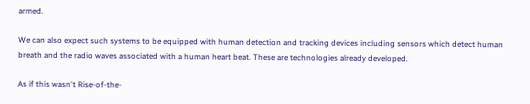armed.

We can also expect such systems to be equipped with human detection and tracking devices including sensors which detect human breath and the radio waves associated with a human heart beat. These are technologies already developed.

As if this wasn't Rise-of-the-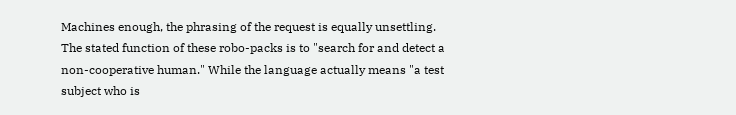Machines enough, the phrasing of the request is equally unsettling. The stated function of these robo-packs is to "search for and detect a non-cooperative human." While the language actually means "a test subject who is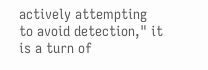actively attempting to avoid detection," it is a turn of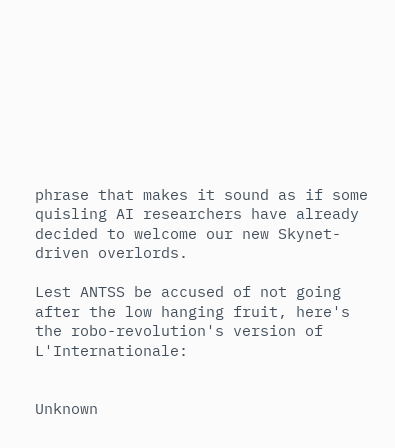phrase that makes it sound as if some quisling AI researchers have already decided to welcome our new Skynet-driven overlords.

Lest ANTSS be accused of not going after the low hanging fruit, here's the robo-revolution's version of L'Internationale:


Unknown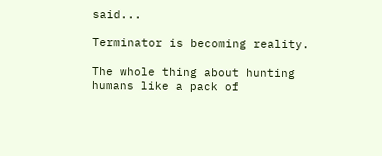said...

Terminator is becoming reality.

The whole thing about hunting humans like a pack of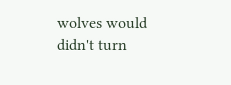wolves would didn't turn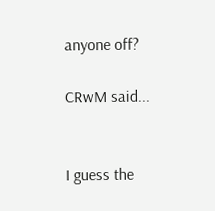anyone off?

CRwM said...


I guess the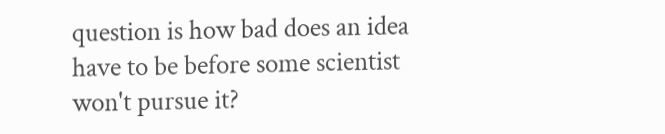question is how bad does an idea have to be before some scientist won't pursue it?